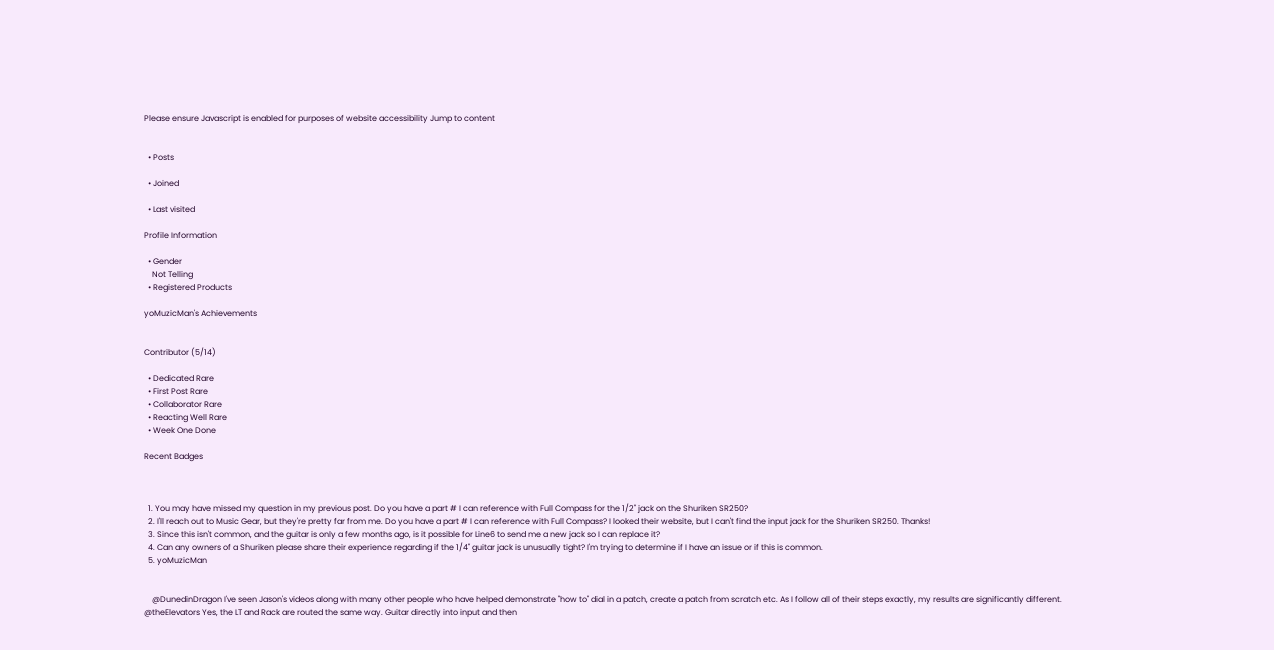Please ensure Javascript is enabled for purposes of website accessibility Jump to content


  • Posts

  • Joined

  • Last visited

Profile Information

  • Gender
    Not Telling
  • Registered Products

yoMuzicMan's Achievements


Contributor (5/14)

  • Dedicated Rare
  • First Post Rare
  • Collaborator Rare
  • Reacting Well Rare
  • Week One Done

Recent Badges



  1. You may have missed my question in my previous post. Do you have a part # I can reference with Full Compass for the 1/2" jack on the Shuriken SR250?
  2. I'll reach out to Music Gear, but they're pretty far from me. Do you have a part # I can reference with Full Compass? I looked their website, but I can't find the input jack for the Shuriken SR250. Thanks!
  3. Since this isn't common, and the guitar is only a few months ago, is it possible for Line6 to send me a new jack so I can replace it?
  4. Can any owners of a Shuriken please share their experience regarding if the 1/4" guitar jack is unusually tight? I'm trying to determine if I have an issue or if this is common.
  5. yoMuzicMan


    @DunedinDragon I've seen Jason's videos along with many other people who have helped demonstrate "how to" dial in a patch, create a patch from scratch etc. As I follow all of their steps exactly, my results are significantly different. @theElevators Yes, the LT and Rack are routed the same way. Guitar directly into input and then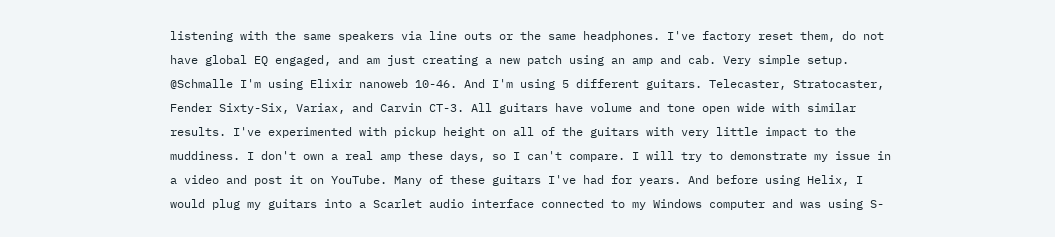listening with the same speakers via line outs or the same headphones. I've factory reset them, do not have global EQ engaged, and am just creating a new patch using an amp and cab. Very simple setup. @Schmalle I'm using Elixir nanoweb 10-46. And I'm using 5 different guitars. Telecaster, Stratocaster, Fender Sixty-Six, Variax, and Carvin CT-3. All guitars have volume and tone open wide with similar results. I've experimented with pickup height on all of the guitars with very little impact to the muddiness. I don't own a real amp these days, so I can't compare. I will try to demonstrate my issue in a video and post it on YouTube. Many of these guitars I've had for years. And before using Helix, I would plug my guitars into a Scarlet audio interface connected to my Windows computer and was using S-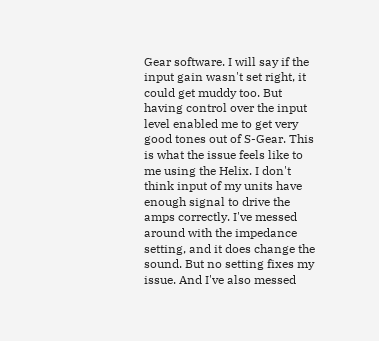Gear software. I will say if the input gain wasn't set right, it could get muddy too. But having control over the input level enabled me to get very good tones out of S-Gear. This is what the issue feels like to me using the Helix. I don't think input of my units have enough signal to drive the amps correctly. I've messed around with the impedance setting, and it does change the sound. But no setting fixes my issue. And I've also messed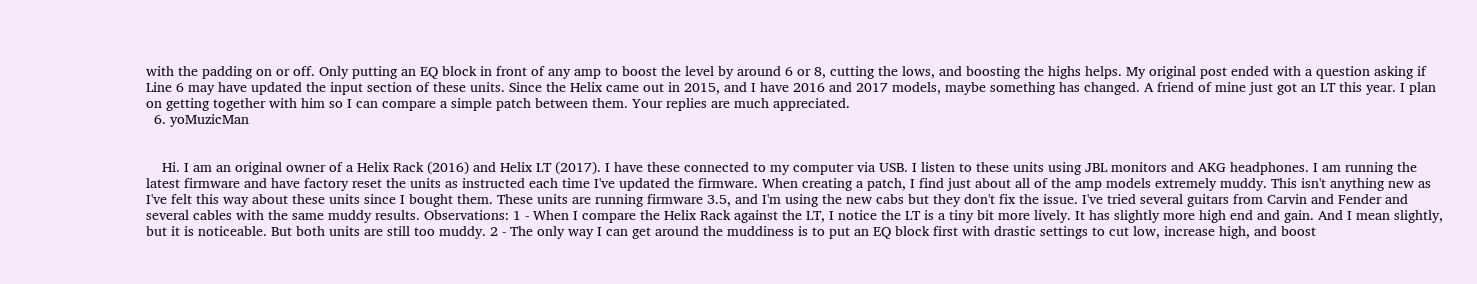with the padding on or off. Only putting an EQ block in front of any amp to boost the level by around 6 or 8, cutting the lows, and boosting the highs helps. My original post ended with a question asking if Line 6 may have updated the input section of these units. Since the Helix came out in 2015, and I have 2016 and 2017 models, maybe something has changed. A friend of mine just got an LT this year. I plan on getting together with him so I can compare a simple patch between them. Your replies are much appreciated.
  6. yoMuzicMan


    Hi. I am an original owner of a Helix Rack (2016) and Helix LT (2017). I have these connected to my computer via USB. I listen to these units using JBL monitors and AKG headphones. I am running the latest firmware and have factory reset the units as instructed each time I've updated the firmware. When creating a patch, I find just about all of the amp models extremely muddy. This isn't anything new as I've felt this way about these units since I bought them. These units are running firmware 3.5, and I'm using the new cabs but they don't fix the issue. I've tried several guitars from Carvin and Fender and several cables with the same muddy results. Observations: 1 - When I compare the Helix Rack against the LT, I notice the LT is a tiny bit more lively. It has slightly more high end and gain. And I mean slightly, but it is noticeable. But both units are still too muddy. 2 - The only way I can get around the muddiness is to put an EQ block first with drastic settings to cut low, increase high, and boost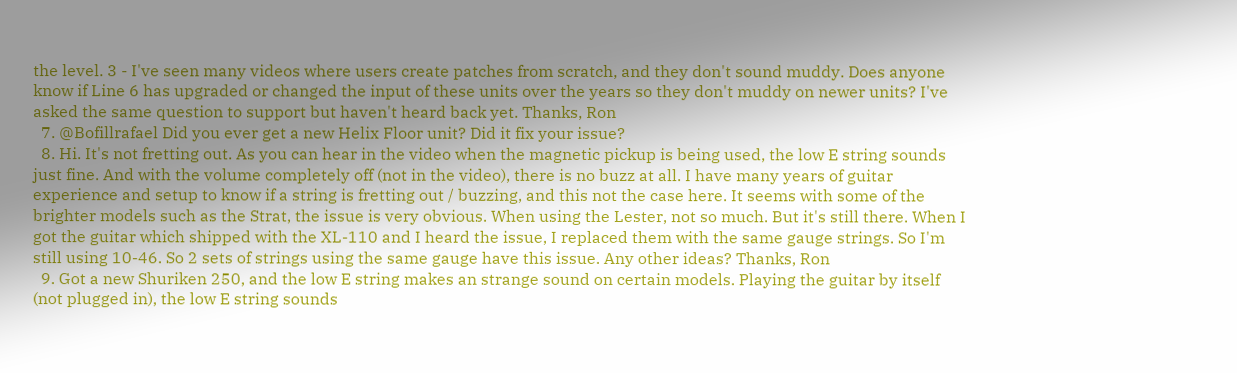the level. 3 - I've seen many videos where users create patches from scratch, and they don't sound muddy. Does anyone know if Line 6 has upgraded or changed the input of these units over the years so they don't muddy on newer units? I've asked the same question to support but haven't heard back yet. Thanks, Ron
  7. @Bofillrafael Did you ever get a new Helix Floor unit? Did it fix your issue?
  8. Hi. It's not fretting out. As you can hear in the video when the magnetic pickup is being used, the low E string sounds just fine. And with the volume completely off (not in the video), there is no buzz at all. I have many years of guitar experience and setup to know if a string is fretting out / buzzing, and this not the case here. It seems with some of the brighter models such as the Strat, the issue is very obvious. When using the Lester, not so much. But it's still there. When I got the guitar which shipped with the XL-110 and I heard the issue, I replaced them with the same gauge strings. So I'm still using 10-46. So 2 sets of strings using the same gauge have this issue. Any other ideas? Thanks, Ron
  9. Got a new Shuriken 250, and the low E string makes an strange sound on certain models. Playing the guitar by itself (not plugged in), the low E string sounds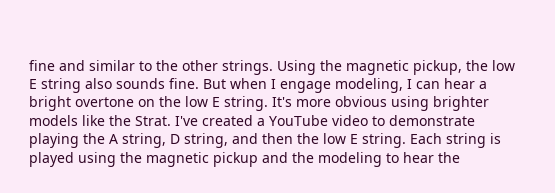fine and similar to the other strings. Using the magnetic pickup, the low E string also sounds fine. But when I engage modeling, I can hear a bright overtone on the low E string. It's more obvious using brighter models like the Strat. I've created a YouTube video to demonstrate playing the A string, D string, and then the low E string. Each string is played using the magnetic pickup and the modeling to hear the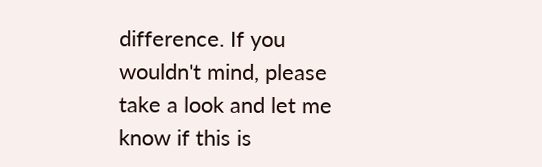difference. If you wouldn't mind, please take a look and let me know if this is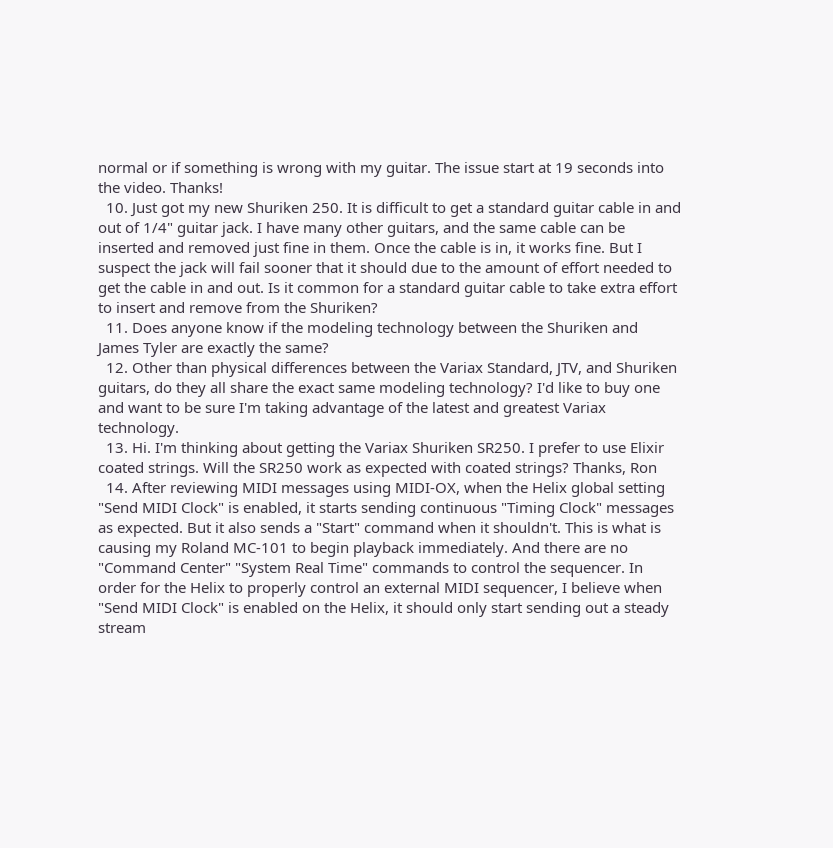normal or if something is wrong with my guitar. The issue start at 19 seconds into the video. Thanks!
  10. Just got my new Shuriken 250. It is difficult to get a standard guitar cable in and out of 1/4" guitar jack. I have many other guitars, and the same cable can be inserted and removed just fine in them. Once the cable is in, it works fine. But I suspect the jack will fail sooner that it should due to the amount of effort needed to get the cable in and out. Is it common for a standard guitar cable to take extra effort to insert and remove from the Shuriken?
  11. Does anyone know if the modeling technology between the Shuriken and James Tyler are exactly the same?
  12. Other than physical differences between the Variax Standard, JTV, and Shuriken guitars, do they all share the exact same modeling technology? I'd like to buy one and want to be sure I'm taking advantage of the latest and greatest Variax technology.
  13. Hi. I'm thinking about getting the Variax Shuriken SR250. I prefer to use Elixir coated strings. Will the SR250 work as expected with coated strings? Thanks, Ron
  14. After reviewing MIDI messages using MIDI-OX, when the Helix global setting "Send MIDI Clock" is enabled, it starts sending continuous "Timing Clock" messages as expected. But it also sends a "Start" command when it shouldn't. This is what is causing my Roland MC-101 to begin playback immediately. And there are no "Command Center" "System Real Time" commands to control the sequencer. In order for the Helix to properly control an external MIDI sequencer, I believe when "Send MIDI Clock" is enabled on the Helix, it should only start sending out a steady stream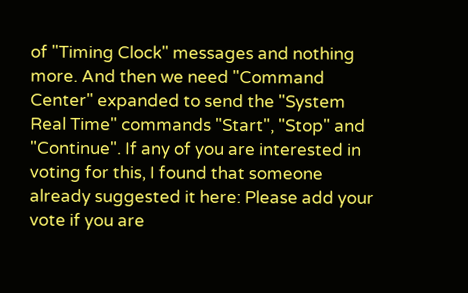of "Timing Clock" messages and nothing more. And then we need "Command Center" expanded to send the "System Real Time" commands "Start", "Stop" and "Continue". If any of you are interested in voting for this, I found that someone already suggested it here: Please add your vote if you are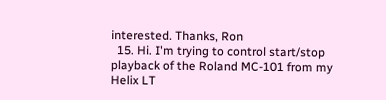interested. Thanks, Ron
  15. Hi. I'm trying to control start/stop playback of the Roland MC-101 from my Helix LT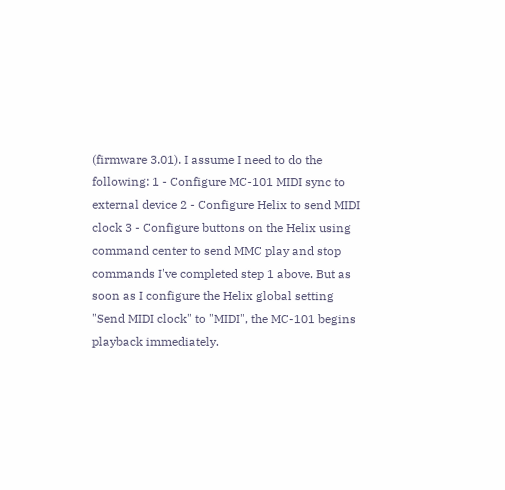(firmware 3.01). I assume I need to do the following: 1 - Configure MC-101 MIDI sync to external device 2 - Configure Helix to send MIDI clock 3 - Configure buttons on the Helix using command center to send MMC play and stop commands I've completed step 1 above. But as soon as I configure the Helix global setting "Send MIDI clock" to "MIDI", the MC-101 begins playback immediately.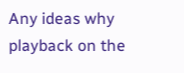Any ideas why playback on the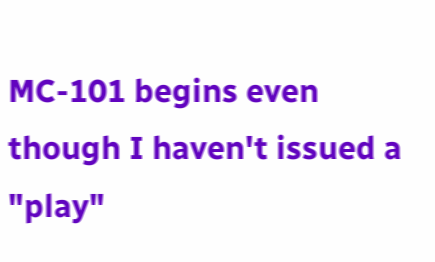MC-101 begins even though I haven't issued a "play"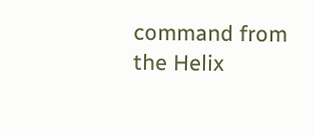command from the Helix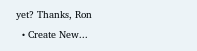yet? Thanks, Ron
  • Create New...